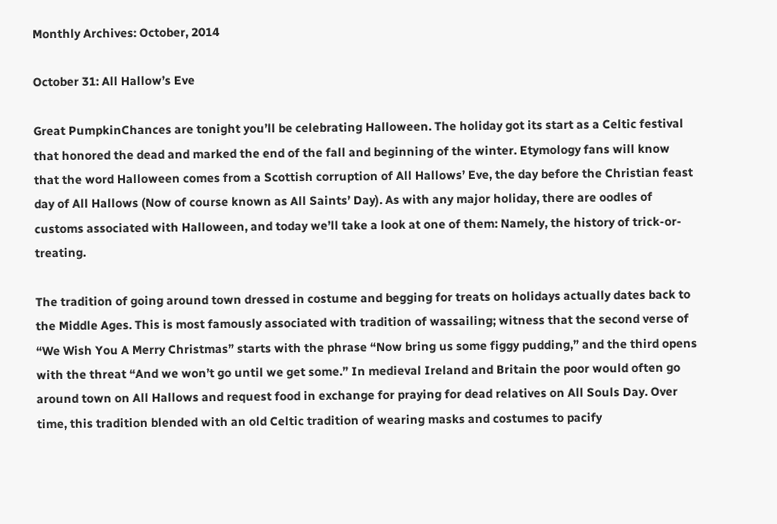Monthly Archives: October, 2014

October 31: All Hallow’s Eve

Great PumpkinChances are tonight you’ll be celebrating Halloween. The holiday got its start as a Celtic festival that honored the dead and marked the end of the fall and beginning of the winter. Etymology fans will know that the word Halloween comes from a Scottish corruption of All Hallows’ Eve, the day before the Christian feast day of All Hallows (Now of course known as All Saints’ Day). As with any major holiday, there are oodles of customs associated with Halloween, and today we’ll take a look at one of them: Namely, the history of trick-or-treating.

The tradition of going around town dressed in costume and begging for treats on holidays actually dates back to the Middle Ages. This is most famously associated with tradition of wassailing; witness that the second verse of “We Wish You A Merry Christmas” starts with the phrase “Now bring us some figgy pudding,” and the third opens with the threat “And we won’t go until we get some.” In medieval Ireland and Britain the poor would often go around town on All Hallows and request food in exchange for praying for dead relatives on All Souls Day. Over time, this tradition blended with an old Celtic tradition of wearing masks and costumes to pacify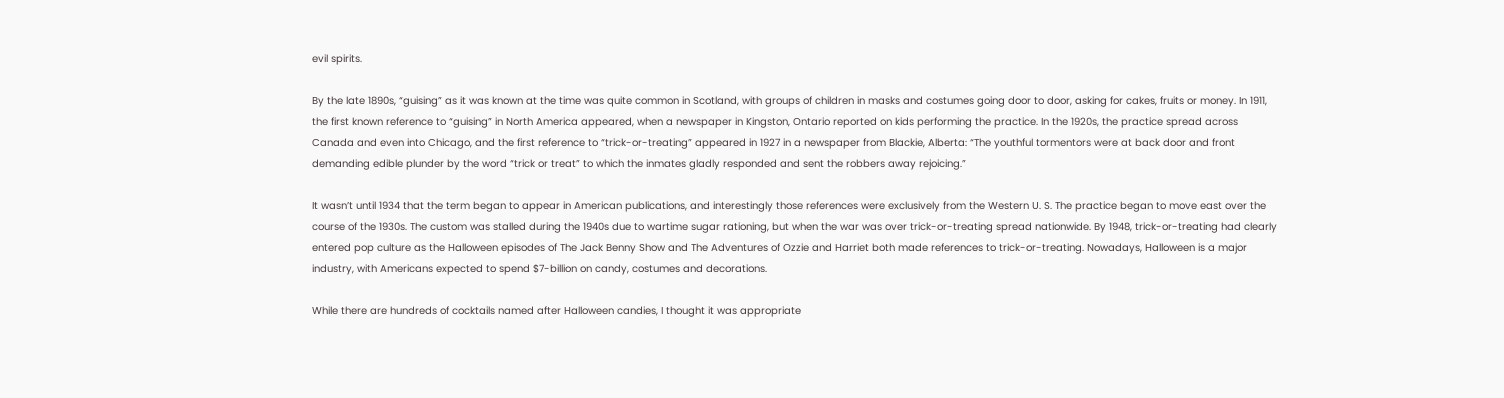evil spirits.

By the late 1890s, “guising” as it was known at the time was quite common in Scotland, with groups of children in masks and costumes going door to door, asking for cakes, fruits or money. In 1911, the first known reference to “guising” in North America appeared, when a newspaper in Kingston, Ontario reported on kids performing the practice. In the 1920s, the practice spread across Canada and even into Chicago, and the first reference to “trick-or-treating” appeared in 1927 in a newspaper from Blackie, Alberta: “The youthful tormentors were at back door and front demanding edible plunder by the word “trick or treat” to which the inmates gladly responded and sent the robbers away rejoicing.”

It wasn’t until 1934 that the term began to appear in American publications, and interestingly those references were exclusively from the Western U. S. The practice began to move east over the course of the 1930s. The custom was stalled during the 1940s due to wartime sugar rationing, but when the war was over trick-or-treating spread nationwide. By 1948, trick-or-treating had clearly entered pop culture as the Halloween episodes of The Jack Benny Show and The Adventures of Ozzie and Harriet both made references to trick-or-treating. Nowadays, Halloween is a major industry, with Americans expected to spend $7-billion on candy, costumes and decorations.

While there are hundreds of cocktails named after Halloween candies, I thought it was appropriate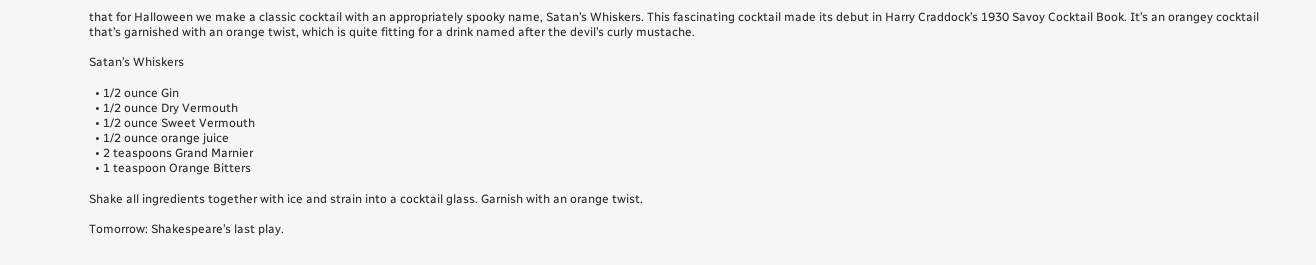that for Halloween we make a classic cocktail with an appropriately spooky name, Satan’s Whiskers. This fascinating cocktail made its debut in Harry Craddock’s 1930 Savoy Cocktail Book. It’s an orangey cocktail that’s garnished with an orange twist, which is quite fitting for a drink named after the devil’s curly mustache.

Satan’s Whiskers

  • 1/2 ounce Gin
  • 1/2 ounce Dry Vermouth
  • 1/2 ounce Sweet Vermouth
  • 1/2 ounce orange juice
  • 2 teaspoons Grand Marnier
  • 1 teaspoon Orange Bitters

Shake all ingredients together with ice and strain into a cocktail glass. Garnish with an orange twist.

Tomorrow: Shakespeare’s last play.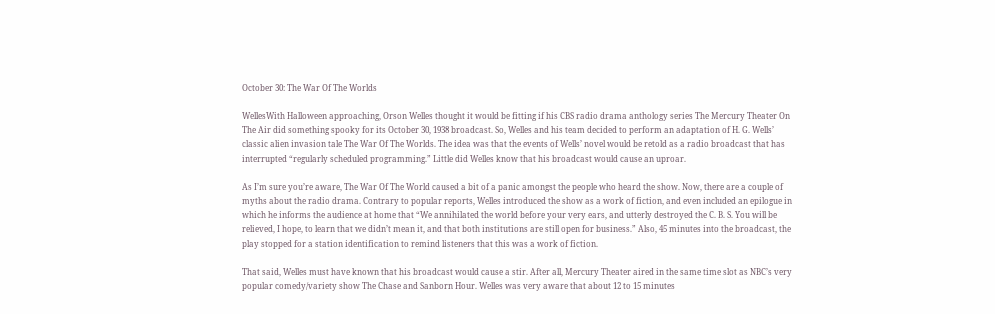October 30: The War Of The Worlds

WellesWith Halloween approaching, Orson Welles thought it would be fitting if his CBS radio drama anthology series The Mercury Theater On The Air did something spooky for its October 30, 1938 broadcast. So, Welles and his team decided to perform an adaptation of H. G. Wells’ classic alien invasion tale The War Of The Worlds. The idea was that the events of Wells’ novel would be retold as a radio broadcast that has interrupted “regularly scheduled programming.” Little did Welles know that his broadcast would cause an uproar.

As I’m sure you’re aware, The War Of The World caused a bit of a panic amongst the people who heard the show. Now, there are a couple of myths about the radio drama. Contrary to popular reports, Welles introduced the show as a work of fiction, and even included an epilogue in which he informs the audience at home that “We annihilated the world before your very ears, and utterly destroyed the C. B. S. You will be relieved, I hope, to learn that we didn’t mean it, and that both institutions are still open for business.” Also, 45 minutes into the broadcast, the play stopped for a station identification to remind listeners that this was a work of fiction.

That said, Welles must have known that his broadcast would cause a stir. After all, Mercury Theater aired in the same time slot as NBC’s very popular comedy/variety show The Chase and Sanborn Hour. Welles was very aware that about 12 to 15 minutes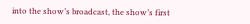into the show’s broadcast, the show’s first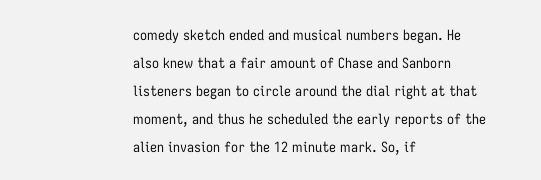comedy sketch ended and musical numbers began. He also knew that a fair amount of Chase and Sanborn listeners began to circle around the dial right at that moment, and thus he scheduled the early reports of the alien invasion for the 12 minute mark. So, if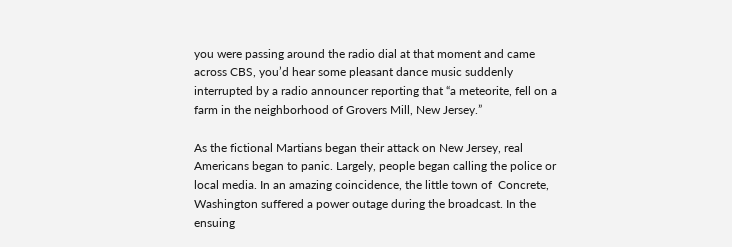you were passing around the radio dial at that moment and came across CBS, you’d hear some pleasant dance music suddenly interrupted by a radio announcer reporting that “a meteorite, fell on a farm in the neighborhood of Grovers Mill, New Jersey.”

As the fictional Martians began their attack on New Jersey, real Americans began to panic. Largely, people began calling the police or local media. In an amazing coincidence, the little town of  Concrete, Washington suffered a power outage during the broadcast. In the ensuing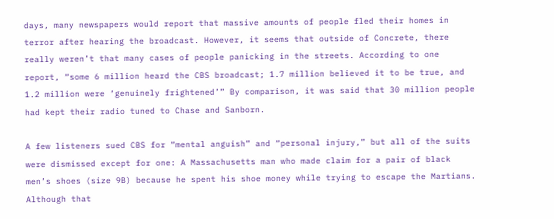days, many newspapers would report that massive amounts of people fled their homes in terror after hearing the broadcast. However, it seems that outside of Concrete, there really weren’t that many cases of people panicking in the streets. According to one report, “some 6 million heard the CBS broadcast; 1.7 million believed it to be true, and 1.2 million were ‘genuinely frightened’” By comparison, it was said that 30 million people had kept their radio tuned to Chase and Sanborn.

A few listeners sued CBS for “mental anguish” and “personal injury,” but all of the suits were dismissed except for one: A Massachusetts man who made claim for a pair of black men’s shoes (size 9B) because he spent his shoe money while trying to escape the Martians. Although that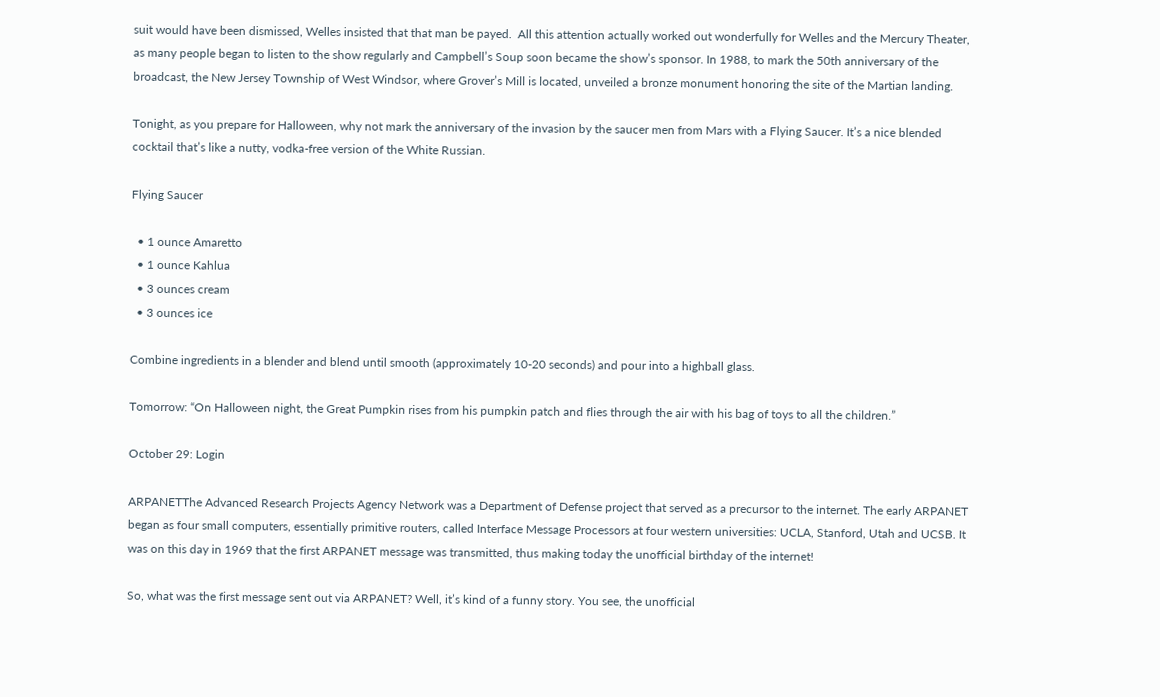suit would have been dismissed, Welles insisted that that man be payed.  All this attention actually worked out wonderfully for Welles and the Mercury Theater, as many people began to listen to the show regularly and Campbell’s Soup soon became the show’s sponsor. In 1988, to mark the 50th anniversary of the broadcast, the New Jersey Township of West Windsor, where Grover’s Mill is located, unveiled a bronze monument honoring the site of the Martian landing.

Tonight, as you prepare for Halloween, why not mark the anniversary of the invasion by the saucer men from Mars with a Flying Saucer. It’s a nice blended cocktail that’s like a nutty, vodka-free version of the White Russian.

Flying Saucer

  • 1 ounce Amaretto
  • 1 ounce Kahlua
  • 3 ounces cream
  • 3 ounces ice

Combine ingredients in a blender and blend until smooth (approximately 10-20 seconds) and pour into a highball glass.

Tomorrow: “On Halloween night, the Great Pumpkin rises from his pumpkin patch and flies through the air with his bag of toys to all the children.”

October 29: Login

ARPANETThe Advanced Research Projects Agency Network was a Department of Defense project that served as a precursor to the internet. The early ARPANET began as four small computers, essentially primitive routers, called Interface Message Processors at four western universities: UCLA, Stanford, Utah and UCSB. It was on this day in 1969 that the first ARPANET message was transmitted, thus making today the unofficial birthday of the internet!

So, what was the first message sent out via ARPANET? Well, it’s kind of a funny story. You see, the unofficial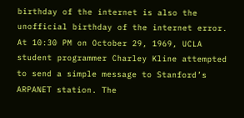birthday of the internet is also the unofficial birthday of the internet error. At 10:30 PM on October 29, 1969, UCLA student programmer Charley Kline attempted to send a simple message to Stanford’s ARPANET station. The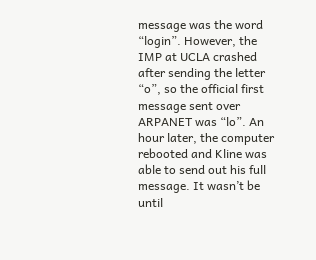message was the word “login”. However, the IMP at UCLA crashed after sending the letter “o”, so the official first message sent over ARPANET was “lo”. An hour later, the computer rebooted and Kline was able to send out his full message. It wasn’t be until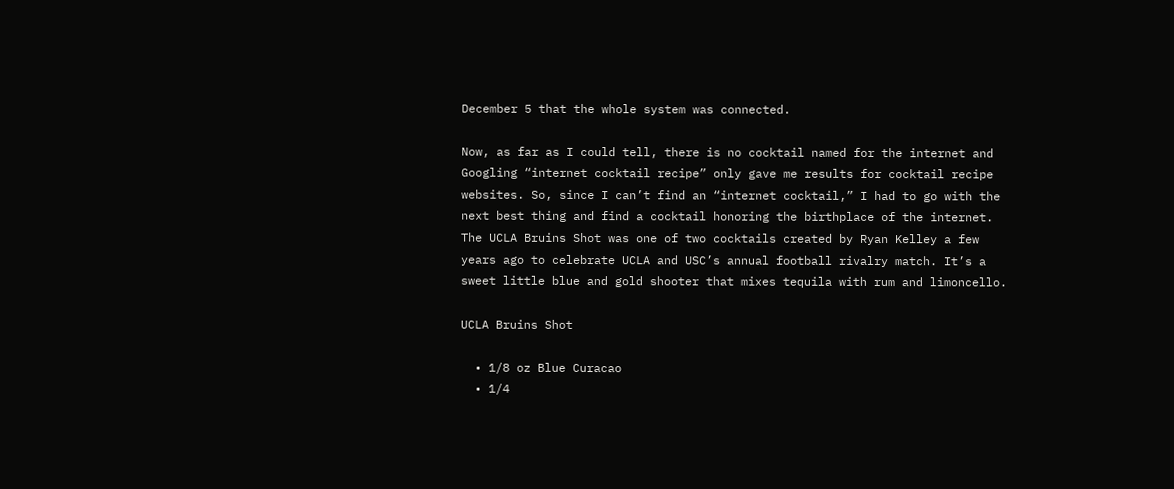December 5 that the whole system was connected.

Now, as far as I could tell, there is no cocktail named for the internet and Googling “internet cocktail recipe” only gave me results for cocktail recipe websites. So, since I can’t find an “internet cocktail,” I had to go with the next best thing and find a cocktail honoring the birthplace of the internet. The UCLA Bruins Shot was one of two cocktails created by Ryan Kelley a few years ago to celebrate UCLA and USC’s annual football rivalry match. It’s a sweet little blue and gold shooter that mixes tequila with rum and limoncello.

UCLA Bruins Shot

  • 1/8 oz Blue Curacao
  • 1/4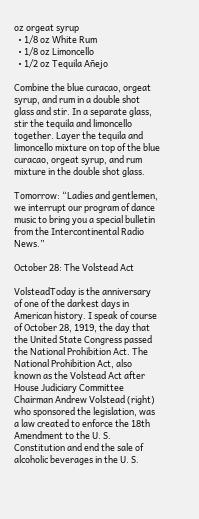oz orgeat syrup
  • 1/8 oz White Rum
  • 1/8 oz Limoncello
  • 1/2 oz Tequila Añejo

Combine the blue curacao, orgeat syrup, and rum in a double shot glass and stir. In a separate glass, stir the tequila and limoncello together. Layer the tequila and limoncello mixture on top of the blue curacao, orgeat syrup, and rum mixture in the double shot glass.

Tomorrow: “Ladies and gentlemen, we interrupt our program of dance music to bring you a special bulletin from the Intercontinental Radio News.”

October 28: The Volstead Act

VolsteadToday is the anniversary of one of the darkest days in American history. I speak of course of October 28, 1919, the day that the United State Congress passed the National Prohibition Act. The National Prohibition Act, also known as the Volstead Act after House Judiciary Committee Chairman Andrew Volstead (right) who sponsored the legislation, was a law created to enforce the 18th Amendment to the U. S. Constitution and end the sale of alcoholic beverages in the U. S.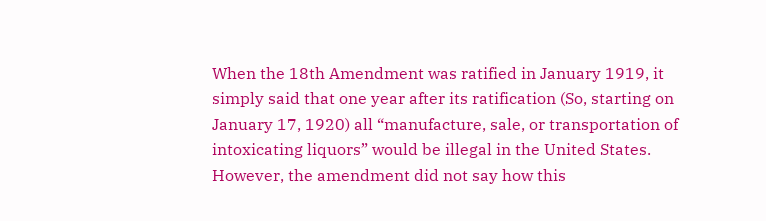When the 18th Amendment was ratified in January 1919, it simply said that one year after its ratification (So, starting on January 17, 1920) all “manufacture, sale, or transportation of intoxicating liquors” would be illegal in the United States. However, the amendment did not say how this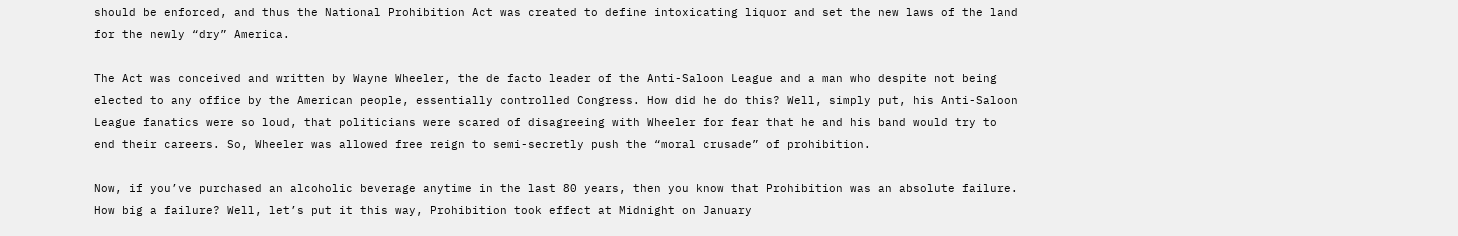should be enforced, and thus the National Prohibition Act was created to define intoxicating liquor and set the new laws of the land for the newly “dry” America.

The Act was conceived and written by Wayne Wheeler, the de facto leader of the Anti-Saloon League and a man who despite not being elected to any office by the American people, essentially controlled Congress. How did he do this? Well, simply put, his Anti-Saloon League fanatics were so loud, that politicians were scared of disagreeing with Wheeler for fear that he and his band would try to end their careers. So, Wheeler was allowed free reign to semi-secretly push the “moral crusade” of prohibition.

Now, if you’ve purchased an alcoholic beverage anytime in the last 80 years, then you know that Prohibition was an absolute failure.  How big a failure? Well, let’s put it this way, Prohibition took effect at Midnight on January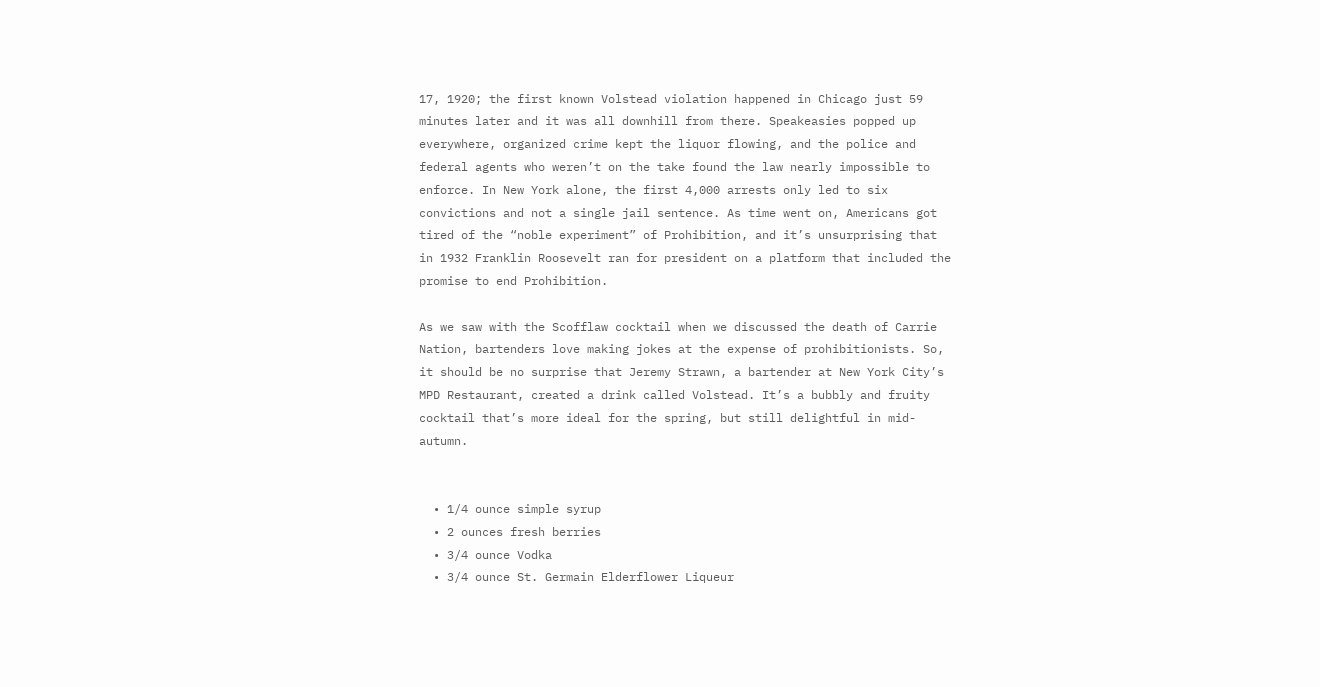17, 1920; the first known Volstead violation happened in Chicago just 59 minutes later and it was all downhill from there. Speakeasies popped up everywhere, organized crime kept the liquor flowing, and the police and federal agents who weren’t on the take found the law nearly impossible to enforce. In New York alone, the first 4,000 arrests only led to six convictions and not a single jail sentence. As time went on, Americans got tired of the “noble experiment” of Prohibition, and it’s unsurprising that in 1932 Franklin Roosevelt ran for president on a platform that included the promise to end Prohibition.

As we saw with the Scofflaw cocktail when we discussed the death of Carrie Nation, bartenders love making jokes at the expense of prohibitionists. So, it should be no surprise that Jeremy Strawn, a bartender at New York City’s MPD Restaurant, created a drink called Volstead. It’s a bubbly and fruity cocktail that’s more ideal for the spring, but still delightful in mid-autumn.


  • 1/4 ounce simple syrup
  • 2 ounces fresh berries
  • 3/4 ounce Vodka
  • 3/4 ounce St. Germain Elderflower Liqueur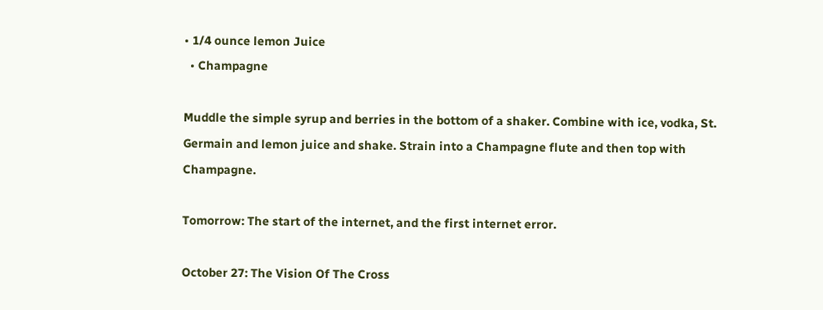• 1/4 ounce lemon Juice
  • Champagne

Muddle the simple syrup and berries in the bottom of a shaker. Combine with ice, vodka, St. Germain and lemon juice and shake. Strain into a Champagne flute and then top with Champagne.

Tomorrow: The start of the internet, and the first internet error.

October 27: The Vision Of The Cross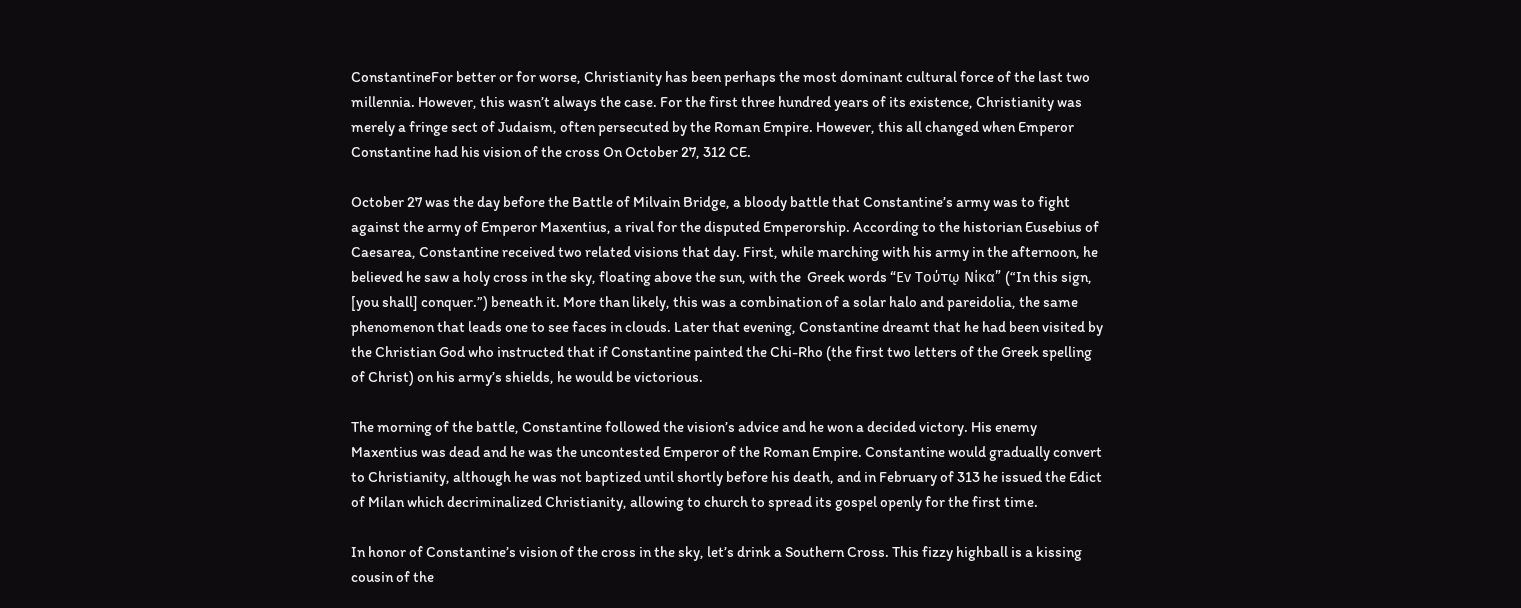ConstantineFor better or for worse, Christianity has been perhaps the most dominant cultural force of the last two millennia. However, this wasn’t always the case. For the first three hundred years of its existence, Christianity was merely a fringe sect of Judaism, often persecuted by the Roman Empire. However, this all changed when Emperor Constantine had his vision of the cross On October 27, 312 CE.

October 27 was the day before the Battle of Milvain Bridge, a bloody battle that Constantine’s army was to fight against the army of Emperor Maxentius, a rival for the disputed Emperorship. According to the historian Eusebius of Caesarea, Constantine received two related visions that day. First, while marching with his army in the afternoon, he believed he saw a holy cross in the sky, floating above the sun, with the  Greek words “Εν Τούτῳ Νίκα” (“In this sign, [you shall] conquer.”) beneath it. More than likely, this was a combination of a solar halo and pareidolia, the same phenomenon that leads one to see faces in clouds. Later that evening, Constantine dreamt that he had been visited by the Christian God who instructed that if Constantine painted the Chi-Rho (the first two letters of the Greek spelling of Christ) on his army’s shields, he would be victorious.

The morning of the battle, Constantine followed the vision’s advice and he won a decided victory. His enemy Maxentius was dead and he was the uncontested Emperor of the Roman Empire. Constantine would gradually convert to Christianity, although he was not baptized until shortly before his death, and in February of 313 he issued the Edict of Milan which decriminalized Christianity, allowing to church to spread its gospel openly for the first time.

In honor of Constantine’s vision of the cross in the sky, let’s drink a Southern Cross. This fizzy highball is a kissing cousin of the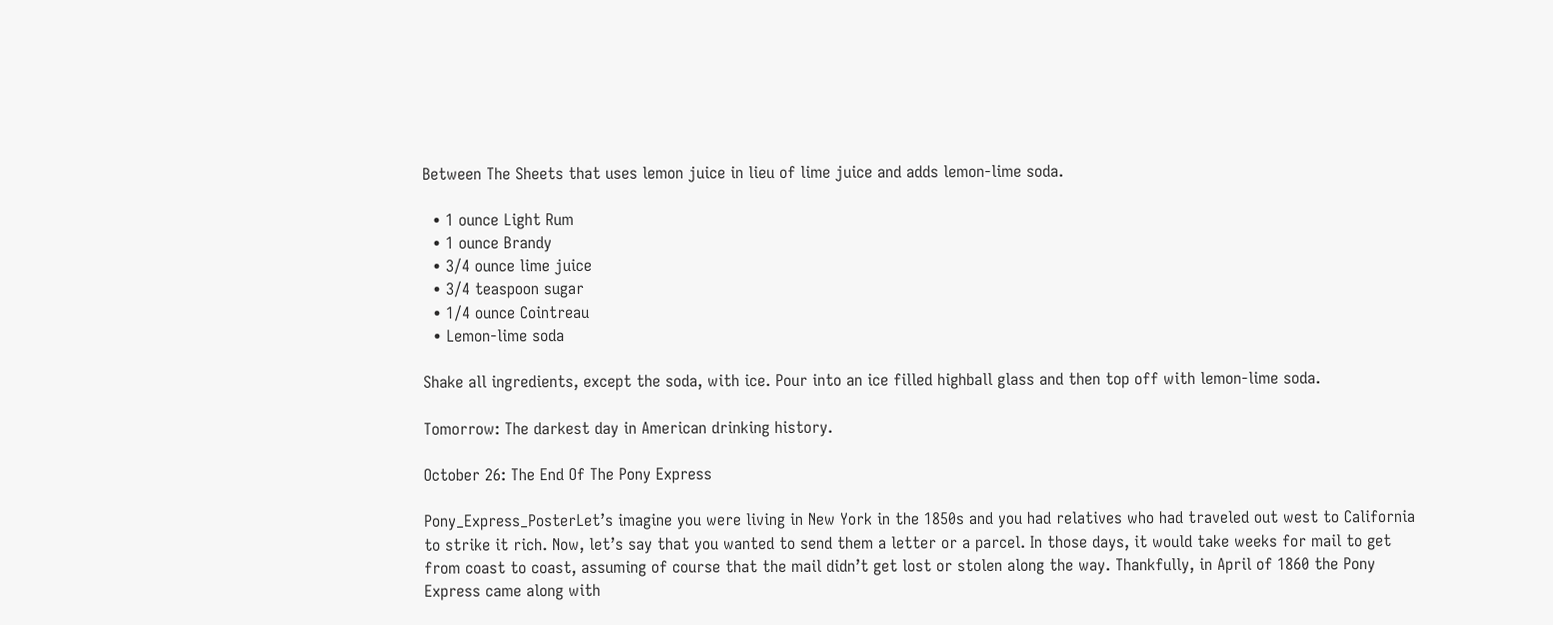Between The Sheets that uses lemon juice in lieu of lime juice and adds lemon-lime soda.

  • 1 ounce Light Rum
  • 1 ounce Brandy
  • 3/4 ounce lime juice
  • 3/4 teaspoon sugar
  • 1/4 ounce Cointreau
  • Lemon-lime soda

Shake all ingredients, except the soda, with ice. Pour into an ice filled highball glass and then top off with lemon-lime soda.

Tomorrow: The darkest day in American drinking history.

October 26: The End Of The Pony Express

Pony_Express_PosterLet’s imagine you were living in New York in the 1850s and you had relatives who had traveled out west to California to strike it rich. Now, let’s say that you wanted to send them a letter or a parcel. In those days, it would take weeks for mail to get from coast to coast, assuming of course that the mail didn’t get lost or stolen along the way. Thankfully, in April of 1860 the Pony Express came along with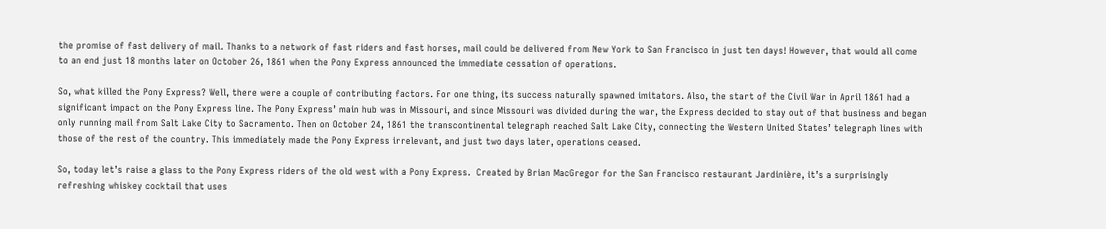the promise of fast delivery of mail. Thanks to a network of fast riders and fast horses, mail could be delivered from New York to San Francisco in just ten days! However, that would all come to an end just 18 months later on October 26, 1861 when the Pony Express announced the immediate cessation of operations.

So, what killed the Pony Express? Well, there were a couple of contributing factors. For one thing, its success naturally spawned imitators. Also, the start of the Civil War in April 1861 had a significant impact on the Pony Express line. The Pony Express’ main hub was in Missouri, and since Missouri was divided during the war, the Express decided to stay out of that business and began only running mail from Salt Lake City to Sacramento. Then on October 24, 1861 the transcontinental telegraph reached Salt Lake City, connecting the Western United States’ telegraph lines with those of the rest of the country. This immediately made the Pony Express irrelevant, and just two days later, operations ceased.

So, today let’s raise a glass to the Pony Express riders of the old west with a Pony Express.  Created by Brian MacGregor for the San Francisco restaurant Jardinière, it’s a surprisingly refreshing whiskey cocktail that uses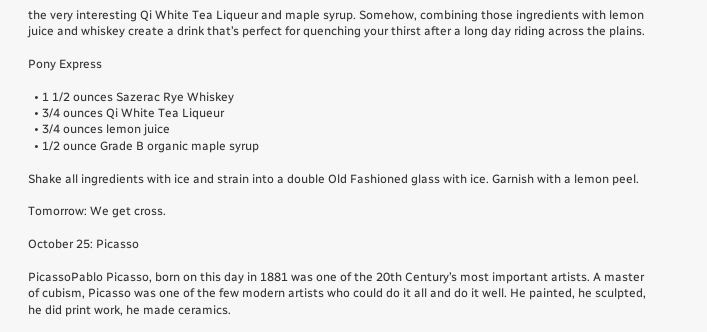the very interesting Qi White Tea Liqueur and maple syrup. Somehow, combining those ingredients with lemon juice and whiskey create a drink that’s perfect for quenching your thirst after a long day riding across the plains.

Pony Express

  • 1 1/2 ounces Sazerac Rye Whiskey
  • 3/4 ounces Qi White Tea Liqueur
  • 3/4 ounces lemon juice
  • 1/2 ounce Grade B organic maple syrup

Shake all ingredients with ice and strain into a double Old Fashioned glass with ice. Garnish with a lemon peel.

Tomorrow: We get cross.

October 25: Picasso

PicassoPablo Picasso, born on this day in 1881 was one of the 20th Century’s most important artists. A master of cubism, Picasso was one of the few modern artists who could do it all and do it well. He painted, he sculpted, he did print work, he made ceramics.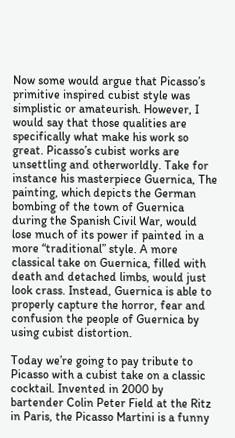Now some would argue that Picasso’s primitive inspired cubist style was simplistic or amateurish. However, I would say that those qualities are specifically what make his work so great. Picasso’s cubist works are unsettling and otherworldly. Take for instance his masterpiece Guernica, The painting, which depicts the German bombing of the town of Guernica during the Spanish Civil War, would lose much of its power if painted in a more “traditional” style. A more classical take on Guernica, filled with death and detached limbs, would just look crass. Instead, Guernica is able to properly capture the horror, fear and confusion the people of Guernica by using cubist distortion.

Today we’re going to pay tribute to Picasso with a cubist take on a classic cocktail. Invented in 2000 by bartender Colin Peter Field at the Ritz in Paris, the Picasso Martini is a funny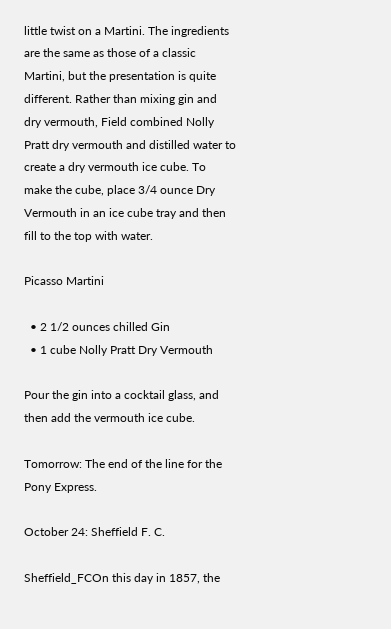little twist on a Martini. The ingredients are the same as those of a classic Martini, but the presentation is quite different. Rather than mixing gin and dry vermouth, Field combined Nolly Pratt dry vermouth and distilled water to create a dry vermouth ice cube. To make the cube, place 3/4 ounce Dry Vermouth in an ice cube tray and then fill to the top with water.

Picasso Martini

  • 2 1/2 ounces chilled Gin
  • 1 cube Nolly Pratt Dry Vermouth

Pour the gin into a cocktail glass, and then add the vermouth ice cube.

Tomorrow: The end of the line for the Pony Express.

October 24: Sheffield F. C.

Sheffield_FCOn this day in 1857, the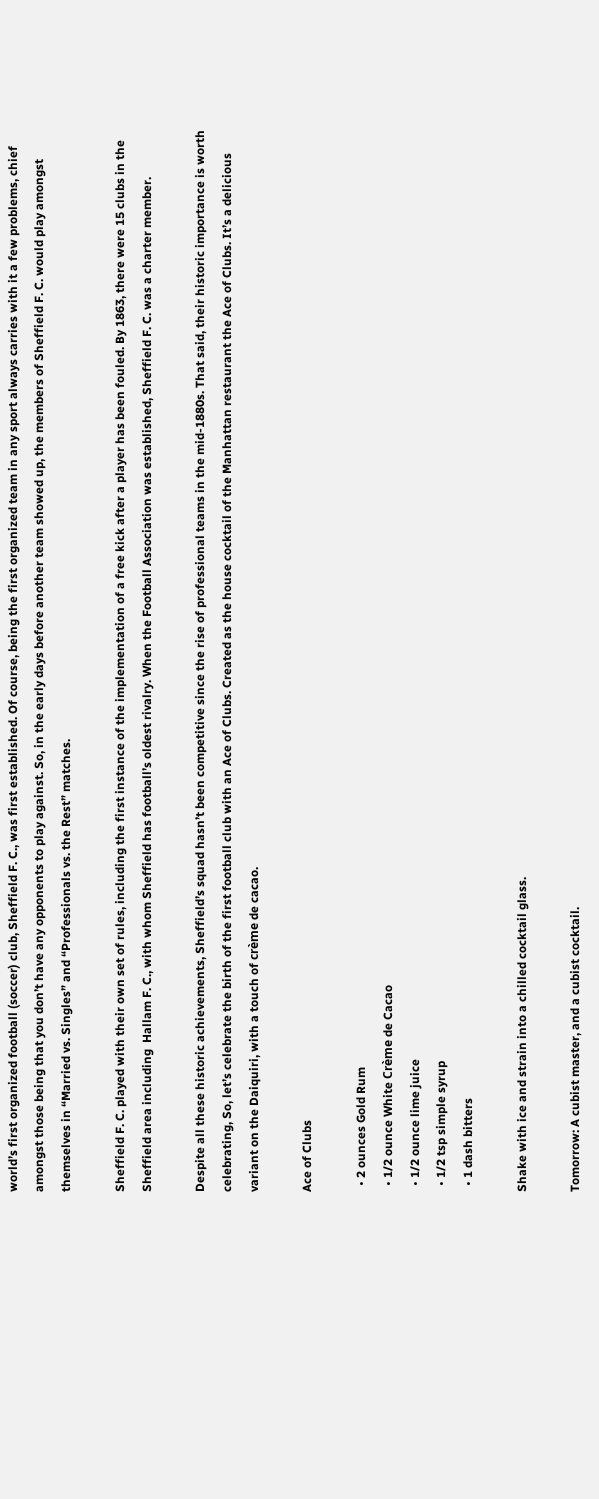world’s first organized football (soccer) club, Sheffield F. C., was first established. Of course, being the first organized team in any sport always carries with it a few problems, chief amongst those being that you don’t have any opponents to play against. So, in the early days before another team showed up, the members of Sheffield F. C. would play amongst themselves in “Married vs. Singles” and “Professionals vs. the Rest” matches.

Sheffield F. C. played with their own set of rules, including the first instance of the implementation of a free kick after a player has been fouled. By 1863, there were 15 clubs in the Sheffield area including  Hallam F. C., with whom Sheffield has football’s oldest rivalry. When the Football Association was established, Sheffield F. C. was a charter member.

Despite all these historic achievements, Sheffield’s squad hasn’t been competitive since the rise of professional teams in the mid-1880s. That said, their historic importance is worth celebrating, So, let’s celebrate the birth of the first football club with an Ace of Clubs. Created as the house cocktail of the Manhattan restaurant the Ace of Clubs. It’s a delicious variant on the Daiquiri, with a touch of crème de cacao.

Ace of Clubs

  • 2 ounces Gold Rum
  • 1/2 ounce White Crème de Cacao
  • 1/2 ounce lime juice
  • 1/2 tsp simple syrup
  • 1 dash bitters

Shake with ice and strain into a chilled cocktail glass.

Tomorrow: A cubist master, and a cubist cocktail.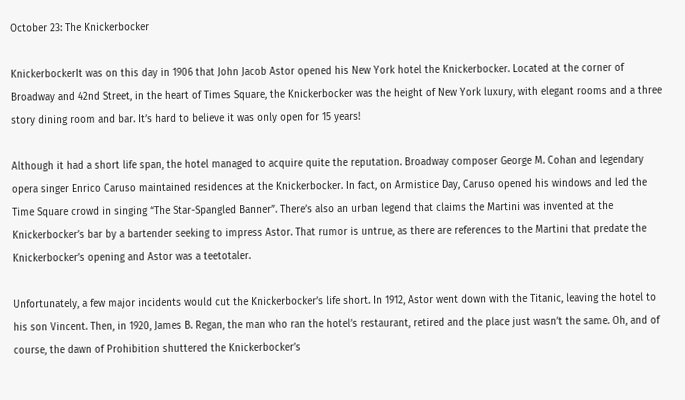October 23: The Knickerbocker

KnickerbockerIt was on this day in 1906 that John Jacob Astor opened his New York hotel the Knickerbocker. Located at the corner of Broadway and 42nd Street, in the heart of Times Square, the Knickerbocker was the height of New York luxury, with elegant rooms and a three story dining room and bar. It’s hard to believe it was only open for 15 years!

Although it had a short life span, the hotel managed to acquire quite the reputation. Broadway composer George M. Cohan and legendary opera singer Enrico Caruso maintained residences at the Knickerbocker. In fact, on Armistice Day, Caruso opened his windows and led the Time Square crowd in singing “The Star-Spangled Banner”. There’s also an urban legend that claims the Martini was invented at the Knickerbocker’s bar by a bartender seeking to impress Astor. That rumor is untrue, as there are references to the Martini that predate the Knickerbocker’s opening and Astor was a teetotaler.

Unfortunately, a few major incidents would cut the Knickerbocker’s life short. In 1912, Astor went down with the Titanic, leaving the hotel to his son Vincent. Then, in 1920, James B. Regan, the man who ran the hotel’s restaurant, retired and the place just wasn’t the same. Oh, and of course, the dawn of Prohibition shuttered the Knickerbocker’s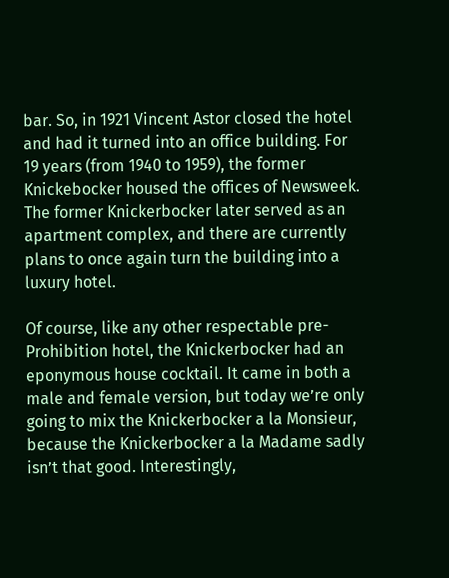bar. So, in 1921 Vincent Astor closed the hotel and had it turned into an office building. For 19 years (from 1940 to 1959), the former Knickebocker housed the offices of Newsweek. The former Knickerbocker later served as an apartment complex, and there are currently plans to once again turn the building into a luxury hotel.

Of course, like any other respectable pre-Prohibition hotel, the Knickerbocker had an eponymous house cocktail. It came in both a male and female version, but today we’re only going to mix the Knickerbocker a la Monsieur, because the Knickerbocker a la Madame sadly isn’t that good. Interestingly,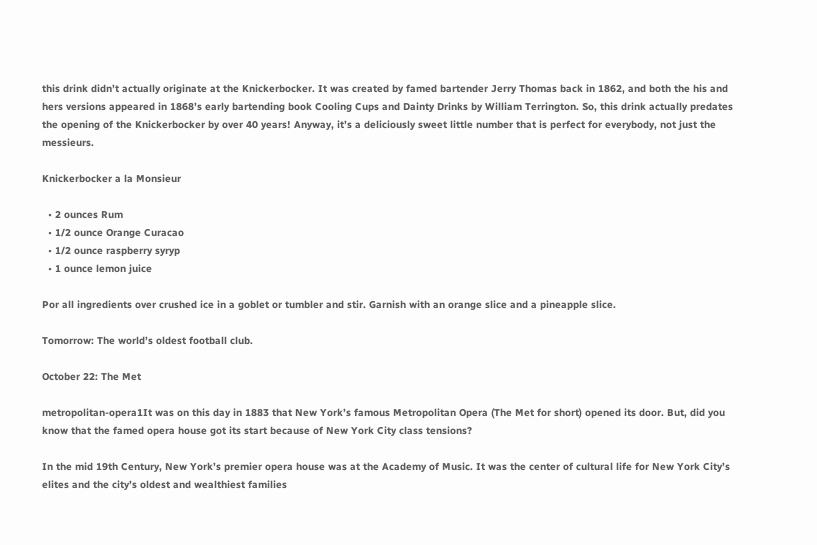this drink didn’t actually originate at the Knickerbocker. It was created by famed bartender Jerry Thomas back in 1862, and both the his and hers versions appeared in 1868’s early bartending book Cooling Cups and Dainty Drinks by William Terrington. So, this drink actually predates the opening of the Knickerbocker by over 40 years! Anyway, it’s a deliciously sweet little number that is perfect for everybody, not just the messieurs.

Knickerbocker a la Monsieur

  • 2 ounces Rum
  • 1/2 ounce Orange Curacao
  • 1/2 ounce raspberry syryp
  • 1 ounce lemon juice

Por all ingredients over crushed ice in a goblet or tumbler and stir. Garnish with an orange slice and a pineapple slice.

Tomorrow: The world’s oldest football club.

October 22: The Met

metropolitan-opera1It was on this day in 1883 that New York’s famous Metropolitan Opera (The Met for short) opened its door. But, did you know that the famed opera house got its start because of New York City class tensions?

In the mid 19th Century, New York’s premier opera house was at the Academy of Music. It was the center of cultural life for New York City’s elites and the city’s oldest and wealthiest families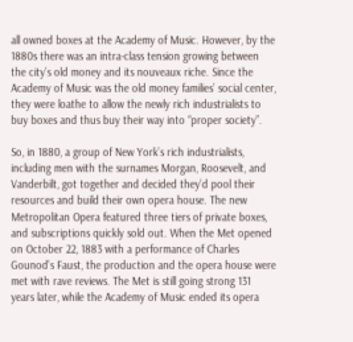all owned boxes at the Academy of Music. However, by the 1880s there was an intra-class tension growing between the city’s old money and its nouveaux riche. Since the Academy of Music was the old money families’ social center, they were loathe to allow the newly rich industrialists to buy boxes and thus buy their way into “proper society”.

So, in 1880, a group of New York’s rich industrialists, including men with the surnames Morgan, Roosevelt, and Vanderbilt, got together and decided they’d pool their resources and build their own opera house. The new Metropolitan Opera featured three tiers of private boxes, and subscriptions quickly sold out. When the Met opened on October 22, 1883 with a performance of Charles Gounod’s Faust, the production and the opera house were met with rave reviews. The Met is still going strong 131 years later, while the Academy of Music ended its opera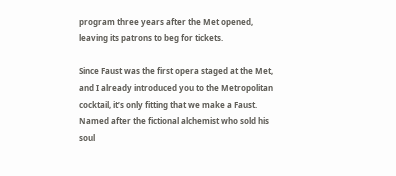program three years after the Met opened, leaving its patrons to beg for tickets.

Since Faust was the first opera staged at the Met, and I already introduced you to the Metropolitan cocktail, it’s only fitting that we make a Faust. Named after the fictional alchemist who sold his soul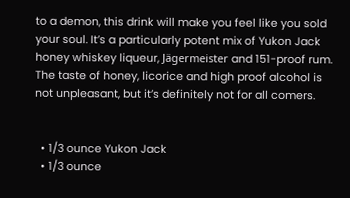to a demon, this drink will make you feel like you sold your soul. It’s a particularly potent mix of Yukon Jack honey whiskey liqueur, Jägermeister and 151-proof rum. The taste of honey, licorice and high proof alcohol is not unpleasant, but it’s definitely not for all comers.


  • 1/3 ounce Yukon Jack
  • 1/3 ounce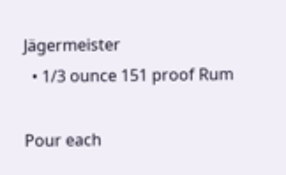Jägermeister
  • 1/3 ounce 151 proof Rum

Pour each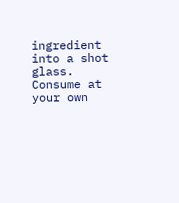ingredient into a shot glass. Consume at your own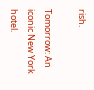rish.

Tomorrow: An iconic New York hotel.